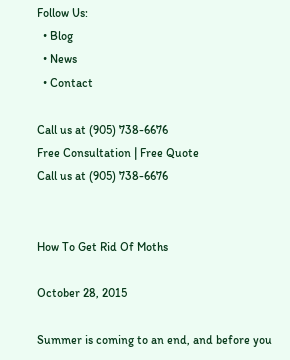Follow Us:
  • Blog
  • News
  • Contact

Call us at (905) 738-6676
Free Consultation | Free Quote
Call us at (905) 738-6676


How To Get Rid Of Moths

October 28, 2015

Summer is coming to an end, and before you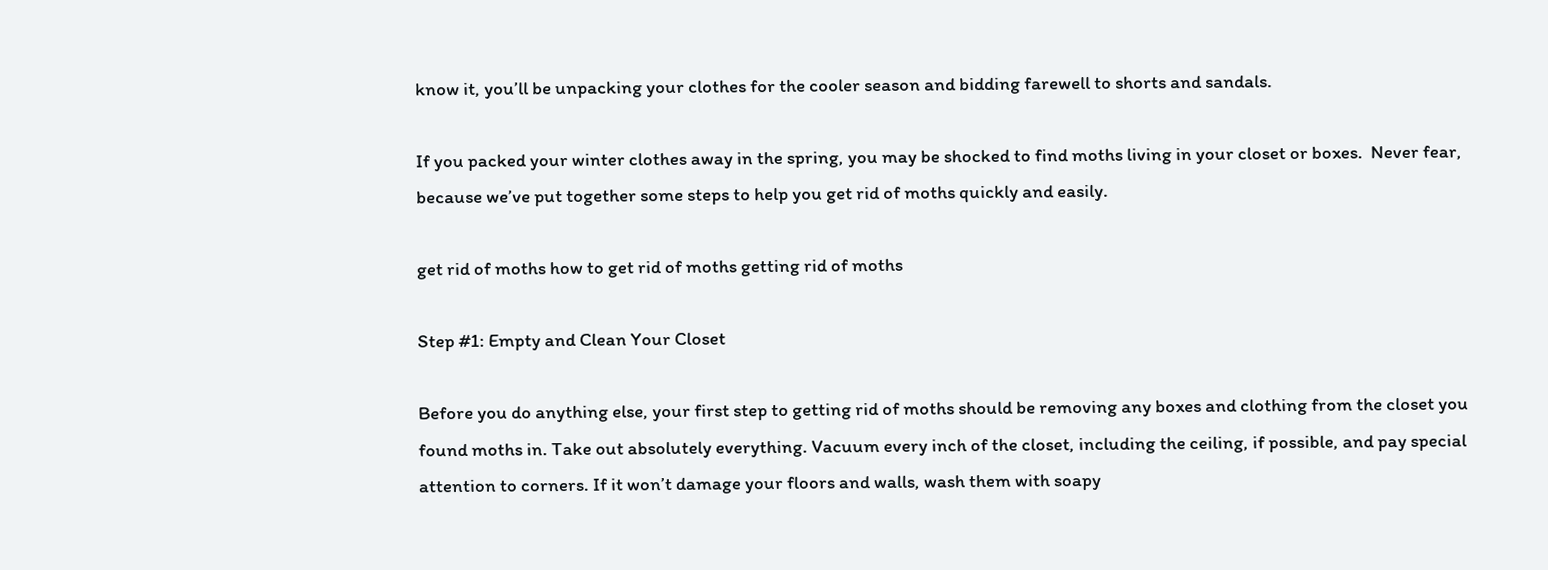know it, you’ll be unpacking your clothes for the cooler season and bidding farewell to shorts and sandals.

If you packed your winter clothes away in the spring, you may be shocked to find moths living in your closet or boxes.  Never fear, because we’ve put together some steps to help you get rid of moths quickly and easily.

get rid of moths how to get rid of moths getting rid of moths

Step #1: Empty and Clean Your Closet

Before you do anything else, your first step to getting rid of moths should be removing any boxes and clothing from the closet you found moths in. Take out absolutely everything. Vacuum every inch of the closet, including the ceiling, if possible, and pay special attention to corners. If it won’t damage your floors and walls, wash them with soapy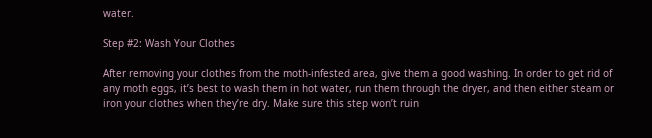water.

Step #2: Wash Your Clothes

After removing your clothes from the moth-infested area, give them a good washing. In order to get rid of any moth eggs, it’s best to wash them in hot water, run them through the dryer, and then either steam or iron your clothes when they’re dry. Make sure this step won’t ruin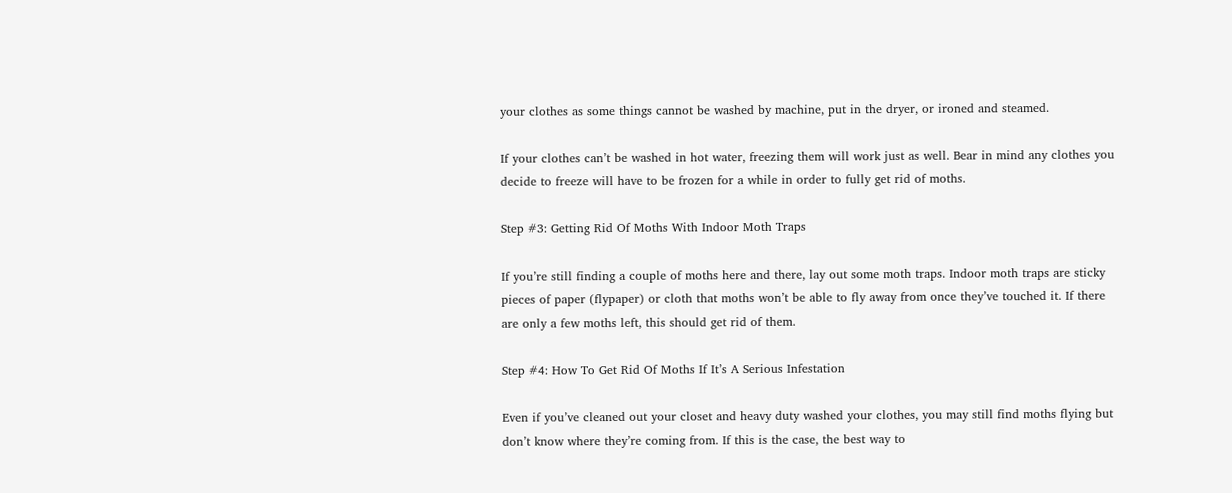your clothes as some things cannot be washed by machine, put in the dryer, or ironed and steamed.

If your clothes can’t be washed in hot water, freezing them will work just as well. Bear in mind any clothes you decide to freeze will have to be frozen for a while in order to fully get rid of moths.

Step #3: Getting Rid Of Moths With Indoor Moth Traps

If you’re still finding a couple of moths here and there, lay out some moth traps. Indoor moth traps are sticky pieces of paper (flypaper) or cloth that moths won’t be able to fly away from once they’ve touched it. If there are only a few moths left, this should get rid of them.

Step #4: How To Get Rid Of Moths If It’s A Serious Infestation

Even if you’ve cleaned out your closet and heavy duty washed your clothes, you may still find moths flying but don’t know where they’re coming from. If this is the case, the best way to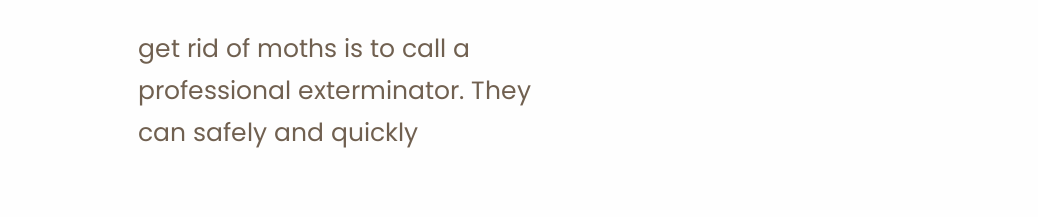get rid of moths is to call a professional exterminator. They can safely and quickly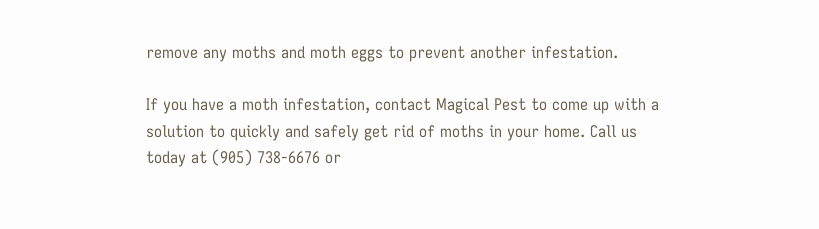remove any moths and moth eggs to prevent another infestation.

If you have a moth infestation, contact Magical Pest to come up with a solution to quickly and safely get rid of moths in your home. Call us today at (905) 738-6676 or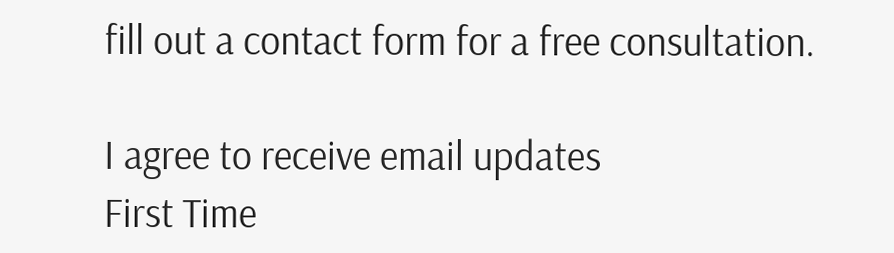fill out a contact form for a free consultation.

I agree to receive email updates
First Time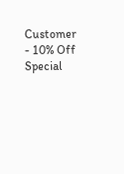Customer - 10% Off Special